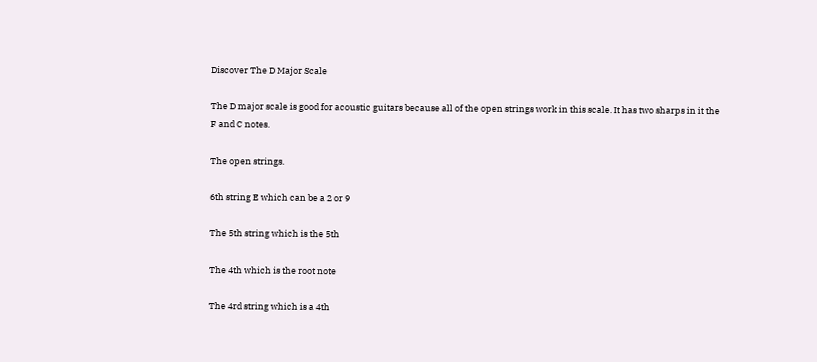Discover The D Major Scale

The D major scale is good for acoustic guitars because all of the open strings work in this scale. It has two sharps in it the F and C notes.

The open strings.

6th string E which can be a 2 or 9

The 5th string which is the 5th

The 4th which is the root note

The 4rd string which is a 4th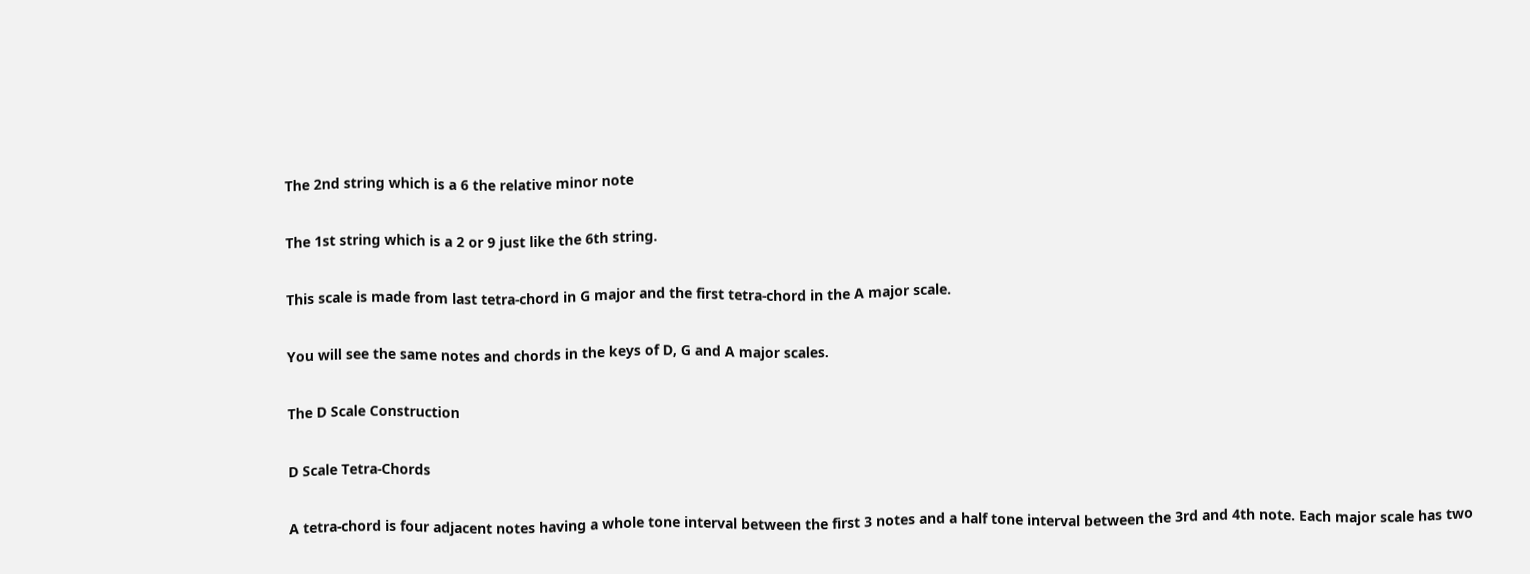The 2nd string which is a 6 the relative minor note

The 1st string which is a 2 or 9 just like the 6th string.

This scale is made from last tetra-chord in G major and the first tetra-chord in the A major scale.

You will see the same notes and chords in the keys of D, G and A major scales.

The D Scale Construction

D Scale Tetra-Chords

A tetra-chord is four adjacent notes having a whole tone interval between the first 3 notes and a half tone interval between the 3rd and 4th note. Each major scale has two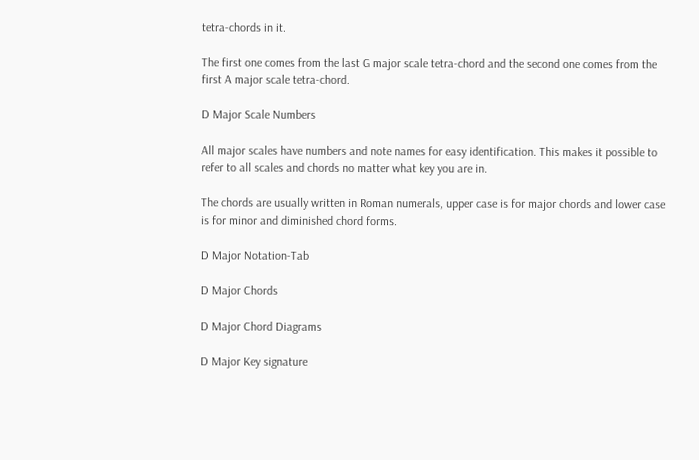tetra-chords in it.

The first one comes from the last G major scale tetra-chord and the second one comes from the first A major scale tetra-chord.

D Major Scale Numbers

All major scales have numbers and note names for easy identification. This makes it possible to refer to all scales and chords no matter what key you are in.

The chords are usually written in Roman numerals, upper case is for major chords and lower case is for minor and diminished chord forms.

D Major Notation-Tab

D Major Chords

D Major Chord Diagrams

D Major Key signature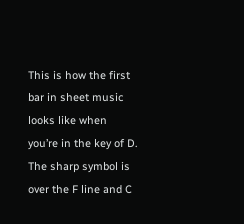This is how the first bar in sheet music looks like when you’re in the key of D. The sharp symbol is over the F line and C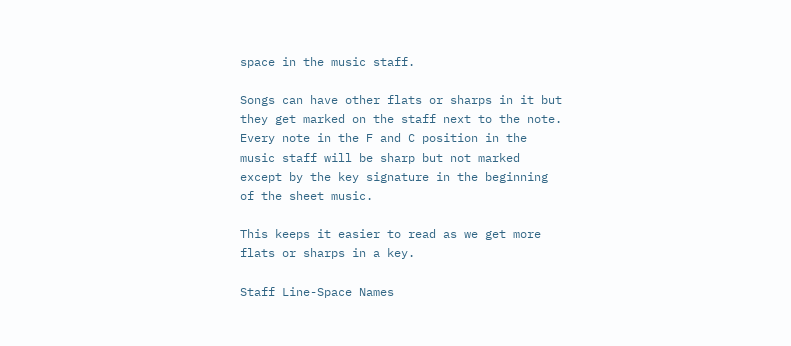space in the music staff.

Songs can have other flats or sharps in it but they get marked on the staff next to the note. Every note in the F and C position in the music staff will be sharp but not marked except by the key signature in the beginning of the sheet music.

This keeps it easier to read as we get more flats or sharps in a key.

Staff Line-Space Names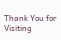Thank You for Visiting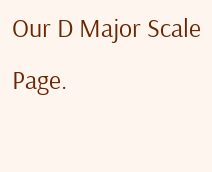Our D Major Scale Page.